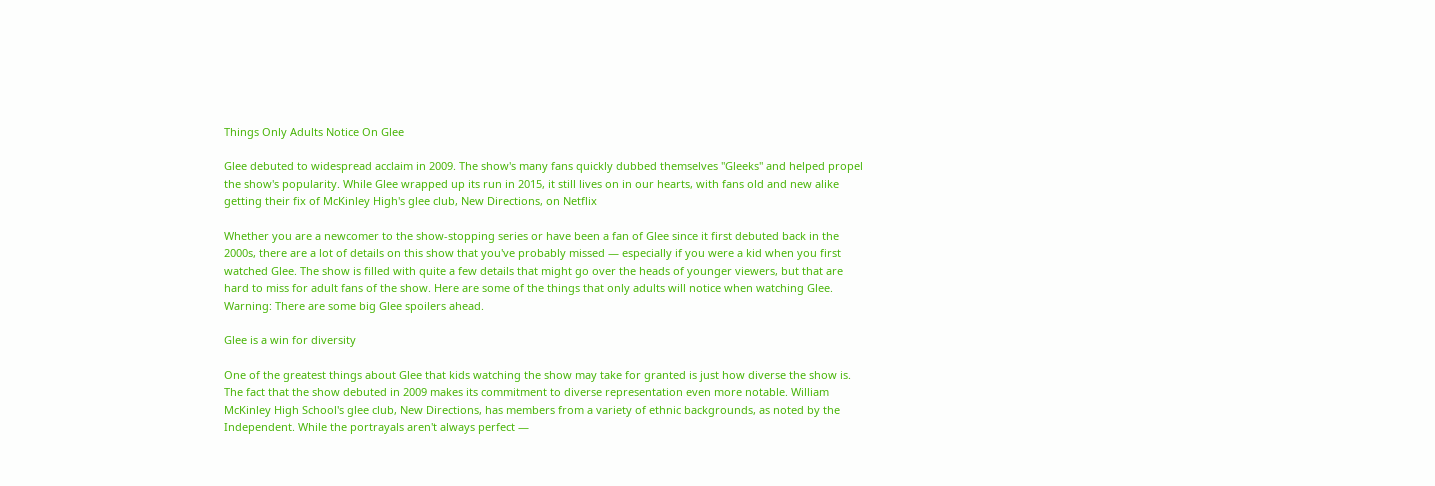Things Only Adults Notice On Glee

Glee debuted to widespread acclaim in 2009. The show's many fans quickly dubbed themselves "Gleeks" and helped propel the show's popularity. While Glee wrapped up its run in 2015, it still lives on in our hearts, with fans old and new alike getting their fix of McKinley High's glee club, New Directions, on Netflix

Whether you are a newcomer to the show-stopping series or have been a fan of Glee since it first debuted back in the 2000s, there are a lot of details on this show that you've probably missed — especially if you were a kid when you first watched Glee. The show is filled with quite a few details that might go over the heads of younger viewers, but that are hard to miss for adult fans of the show. Here are some of the things that only adults will notice when watching Glee. Warning: There are some big Glee spoilers ahead.

Glee is a win for diversity

One of the greatest things about Glee that kids watching the show may take for granted is just how diverse the show is. The fact that the show debuted in 2009 makes its commitment to diverse representation even more notable. William McKinley High School's glee club, New Directions, has members from a variety of ethnic backgrounds, as noted by the Independent. While the portrayals aren't always perfect —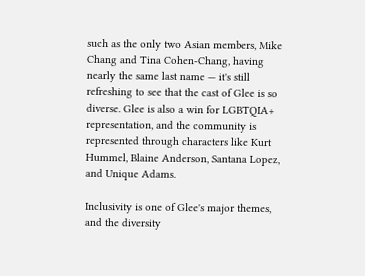such as the only two Asian members, Mike Chang and Tina Cohen-Chang, having nearly the same last name — it's still refreshing to see that the cast of Glee is so diverse. Glee is also a win for LGBTQIA+ representation, and the community is represented through characters like Kurt Hummel, Blaine Anderson, Santana Lopez, and Unique Adams.

Inclusivity is one of Glee's major themes, and the diversity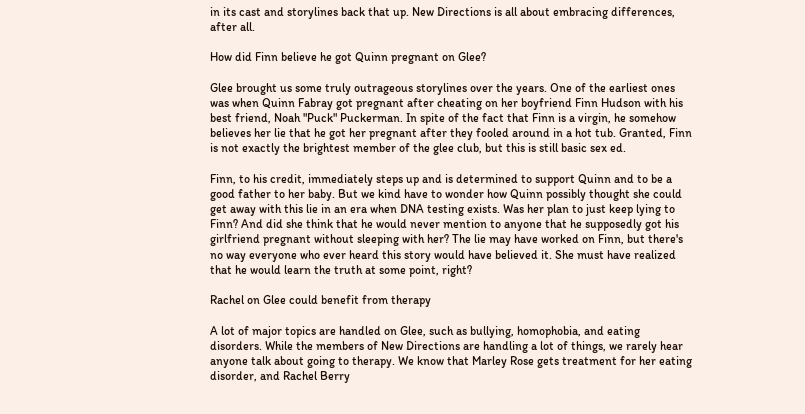in its cast and storylines back that up. New Directions is all about embracing differences, after all.

How did Finn believe he got Quinn pregnant on Glee?

Glee brought us some truly outrageous storylines over the years. One of the earliest ones was when Quinn Fabray got pregnant after cheating on her boyfriend Finn Hudson with his best friend, Noah "Puck" Puckerman. In spite of the fact that Finn is a virgin, he somehow believes her lie that he got her pregnant after they fooled around in a hot tub. Granted, Finn is not exactly the brightest member of the glee club, but this is still basic sex ed.

Finn, to his credit, immediately steps up and is determined to support Quinn and to be a good father to her baby. But we kind have to wonder how Quinn possibly thought she could get away with this lie in an era when DNA testing exists. Was her plan to just keep lying to Finn? And did she think that he would never mention to anyone that he supposedly got his girlfriend pregnant without sleeping with her? The lie may have worked on Finn, but there's no way everyone who ever heard this story would have believed it. She must have realized that he would learn the truth at some point, right?

Rachel on Glee could benefit from therapy

A lot of major topics are handled on Glee, such as bullying, homophobia, and eating disorders. While the members of New Directions are handling a lot of things, we rarely hear anyone talk about going to therapy. We know that Marley Rose gets treatment for her eating disorder, and Rachel Berry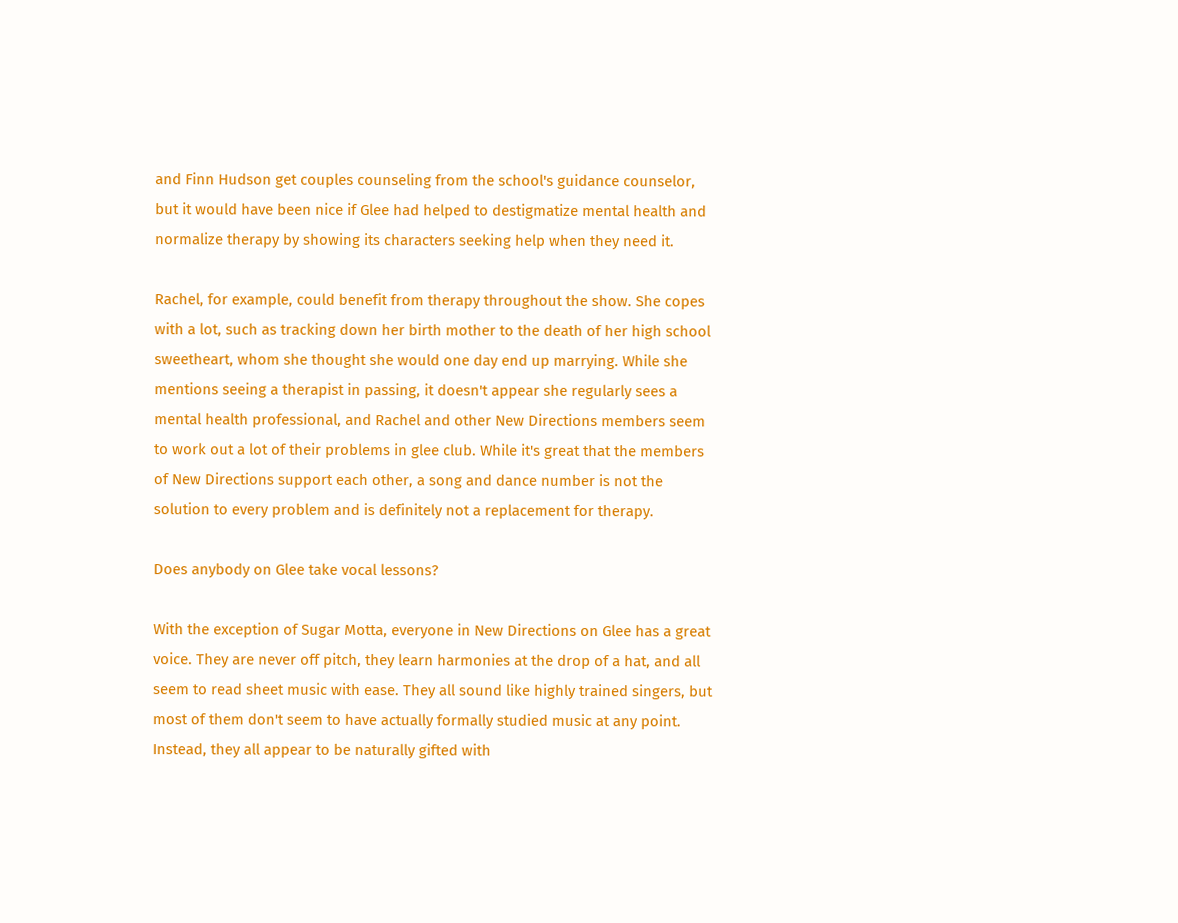and Finn Hudson get couples counseling from the school's guidance counselor, but it would have been nice if Glee had helped to destigmatize mental health and normalize therapy by showing its characters seeking help when they need it.

Rachel, for example, could benefit from therapy throughout the show. She copes with a lot, such as tracking down her birth mother to the death of her high school sweetheart, whom she thought she would one day end up marrying. While she mentions seeing a therapist in passing, it doesn't appear she regularly sees a mental health professional, and Rachel and other New Directions members seem to work out a lot of their problems in glee club. While it's great that the members of New Directions support each other, a song and dance number is not the solution to every problem and is definitely not a replacement for therapy.

Does anybody on Glee take vocal lessons?

With the exception of Sugar Motta, everyone in New Directions on Glee has a great voice. They are never off pitch, they learn harmonies at the drop of a hat, and all seem to read sheet music with ease. They all sound like highly trained singers, but most of them don't seem to have actually formally studied music at any point. Instead, they all appear to be naturally gifted with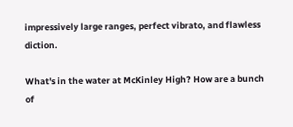impressively large ranges, perfect vibrato, and flawless diction.

What's in the water at McKinley High? How are a bunch of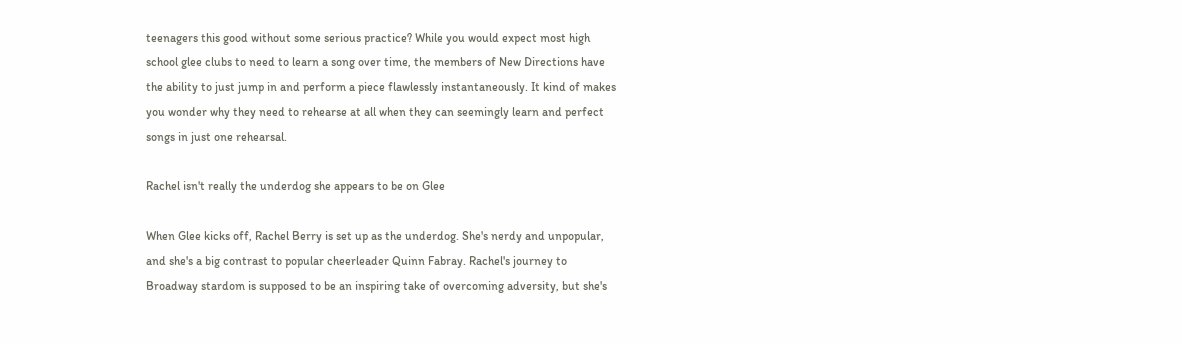teenagers this good without some serious practice? While you would expect most high school glee clubs to need to learn a song over time, the members of New Directions have the ability to just jump in and perform a piece flawlessly instantaneously. It kind of makes you wonder why they need to rehearse at all when they can seemingly learn and perfect songs in just one rehearsal.

Rachel isn't really the underdog she appears to be on Glee

When Glee kicks off, Rachel Berry is set up as the underdog. She's nerdy and unpopular, and she's a big contrast to popular cheerleader Quinn Fabray. Rachel's journey to Broadway stardom is supposed to be an inspiring take of overcoming adversity, but she's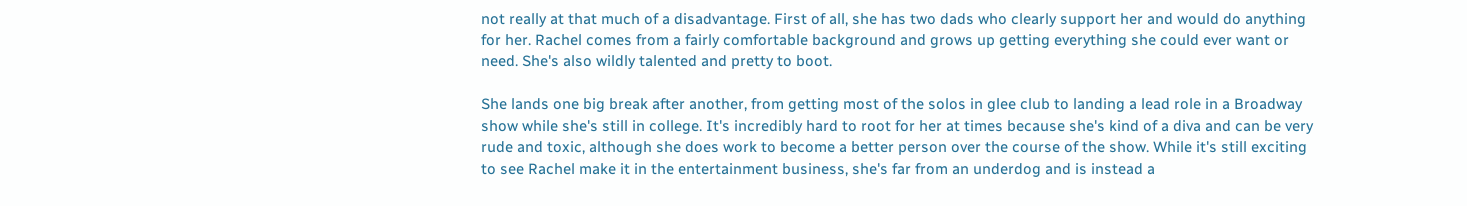not really at that much of a disadvantage. First of all, she has two dads who clearly support her and would do anything for her. Rachel comes from a fairly comfortable background and grows up getting everything she could ever want or need. She's also wildly talented and pretty to boot.

She lands one big break after another, from getting most of the solos in glee club to landing a lead role in a Broadway show while she's still in college. It's incredibly hard to root for her at times because she's kind of a diva and can be very rude and toxic, although she does work to become a better person over the course of the show. While it's still exciting to see Rachel make it in the entertainment business, she's far from an underdog and is instead a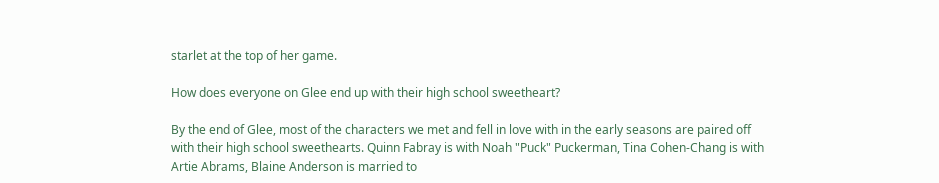starlet at the top of her game.

How does everyone on Glee end up with their high school sweetheart?

By the end of Glee, most of the characters we met and fell in love with in the early seasons are paired off with their high school sweethearts. Quinn Fabray is with Noah "Puck" Puckerman, Tina Cohen-Chang is with Artie Abrams, Blaine Anderson is married to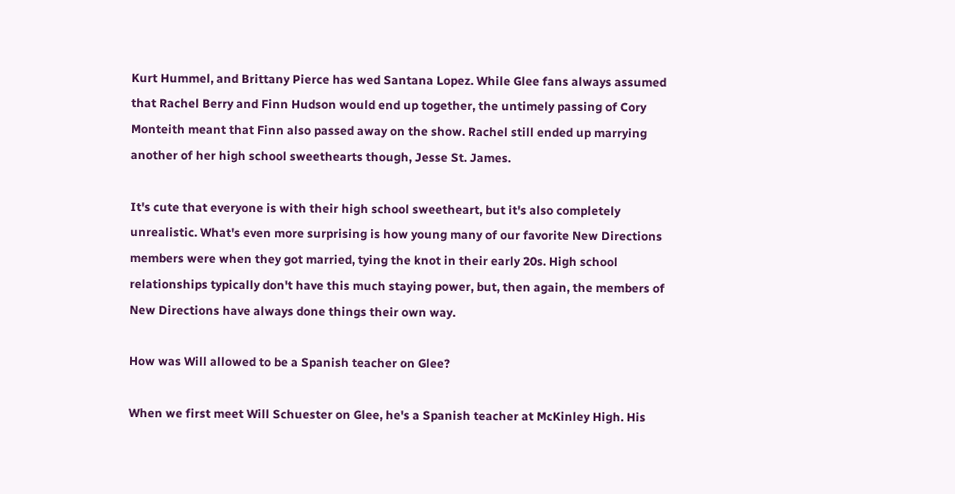Kurt Hummel, and Brittany Pierce has wed Santana Lopez. While Glee fans always assumed that Rachel Berry and Finn Hudson would end up together, the untimely passing of Cory Monteith meant that Finn also passed away on the show. Rachel still ended up marrying another of her high school sweethearts though, Jesse St. James.

It's cute that everyone is with their high school sweetheart, but it's also completely unrealistic. What's even more surprising is how young many of our favorite New Directions members were when they got married, tying the knot in their early 20s. High school relationships typically don't have this much staying power, but, then again, the members of New Directions have always done things their own way.

How was Will allowed to be a Spanish teacher on Glee?

When we first meet Will Schuester on Glee, he's a Spanish teacher at McKinley High. His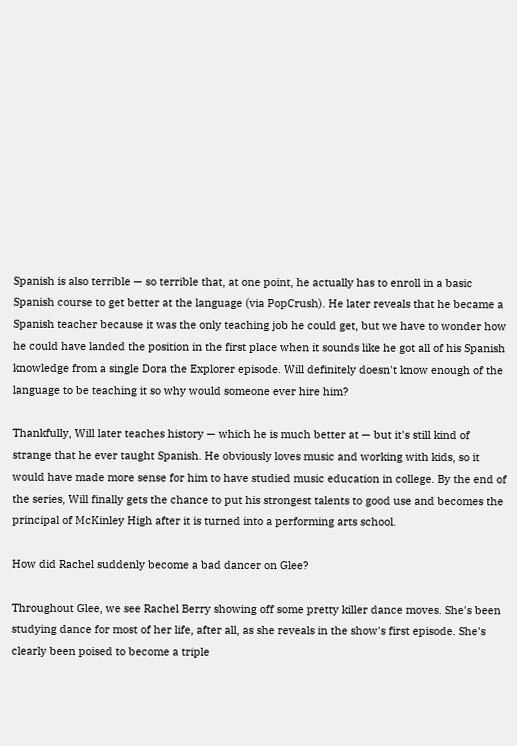Spanish is also terrible — so terrible that, at one point, he actually has to enroll in a basic Spanish course to get better at the language (via PopCrush). He later reveals that he became a Spanish teacher because it was the only teaching job he could get, but we have to wonder how he could have landed the position in the first place when it sounds like he got all of his Spanish knowledge from a single Dora the Explorer episode. Will definitely doesn't know enough of the language to be teaching it so why would someone ever hire him?

Thankfully, Will later teaches history — which he is much better at — but it's still kind of strange that he ever taught Spanish. He obviously loves music and working with kids, so it would have made more sense for him to have studied music education in college. By the end of the series, Will finally gets the chance to put his strongest talents to good use and becomes the principal of McKinley High after it is turned into a performing arts school.

How did Rachel suddenly become a bad dancer on Glee?

Throughout Glee, we see Rachel Berry showing off some pretty killer dance moves. She's been studying dance for most of her life, after all, as she reveals in the show's first episode. She's clearly been poised to become a triple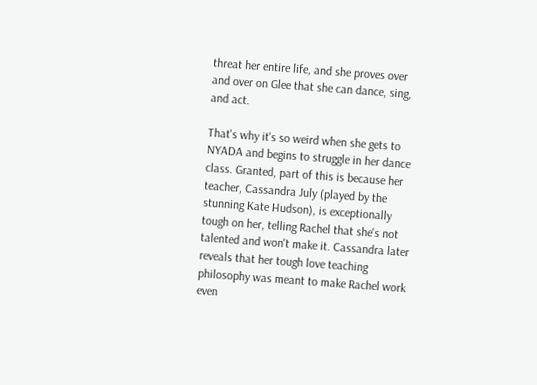threat her entire life, and she proves over and over on Glee that she can dance, sing, and act.

That's why it's so weird when she gets to NYADA and begins to struggle in her dance class. Granted, part of this is because her teacher, Cassandra July (played by the stunning Kate Hudson), is exceptionally tough on her, telling Rachel that she's not talented and won't make it. Cassandra later reveals that her tough love teaching philosophy was meant to make Rachel work even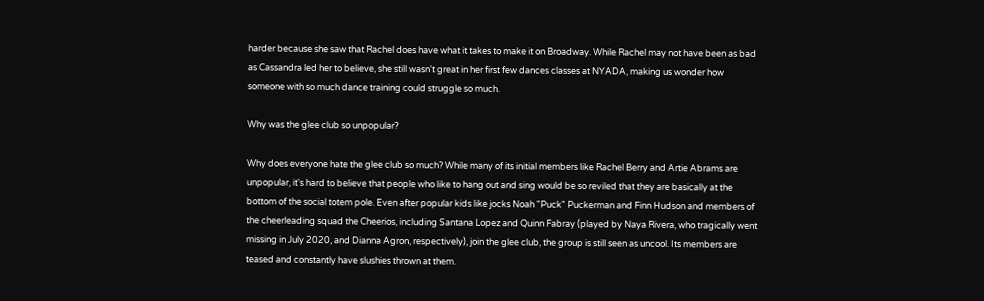harder because she saw that Rachel does have what it takes to make it on Broadway. While Rachel may not have been as bad as Cassandra led her to believe, she still wasn't great in her first few dances classes at NYADA, making us wonder how someone with so much dance training could struggle so much.

Why was the glee club so unpopular?

Why does everyone hate the glee club so much? While many of its initial members like Rachel Berry and Artie Abrams are unpopular, it's hard to believe that people who like to hang out and sing would be so reviled that they are basically at the bottom of the social totem pole. Even after popular kids like jocks Noah "Puck" Puckerman and Finn Hudson and members of the cheerleading squad the Cheerios, including Santana Lopez and Quinn Fabray (played by Naya Rivera, who tragically went missing in July 2020, and Dianna Agron, respectively), join the glee club, the group is still seen as uncool. Its members are teased and constantly have slushies thrown at them.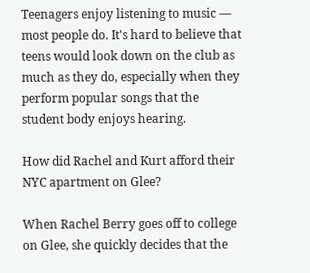Teenagers enjoy listening to music — most people do. It's hard to believe that teens would look down on the club as much as they do, especially when they perform popular songs that the student body enjoys hearing.

How did Rachel and Kurt afford their NYC apartment on Glee?

When Rachel Berry goes off to college on Glee, she quickly decides that the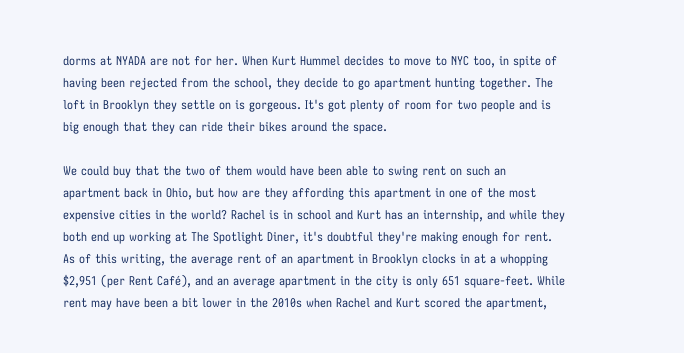dorms at NYADA are not for her. When Kurt Hummel decides to move to NYC too, in spite of having been rejected from the school, they decide to go apartment hunting together. The loft in Brooklyn they settle on is gorgeous. It's got plenty of room for two people and is big enough that they can ride their bikes around the space.

We could buy that the two of them would have been able to swing rent on such an apartment back in Ohio, but how are they affording this apartment in one of the most expensive cities in the world? Rachel is in school and Kurt has an internship, and while they both end up working at The Spotlight Diner, it's doubtful they're making enough for rent. As of this writing, the average rent of an apartment in Brooklyn clocks in at a whopping $2,951 (per Rent Café), and an average apartment in the city is only 651 square-feet. While rent may have been a bit lower in the 2010s when Rachel and Kurt scored the apartment,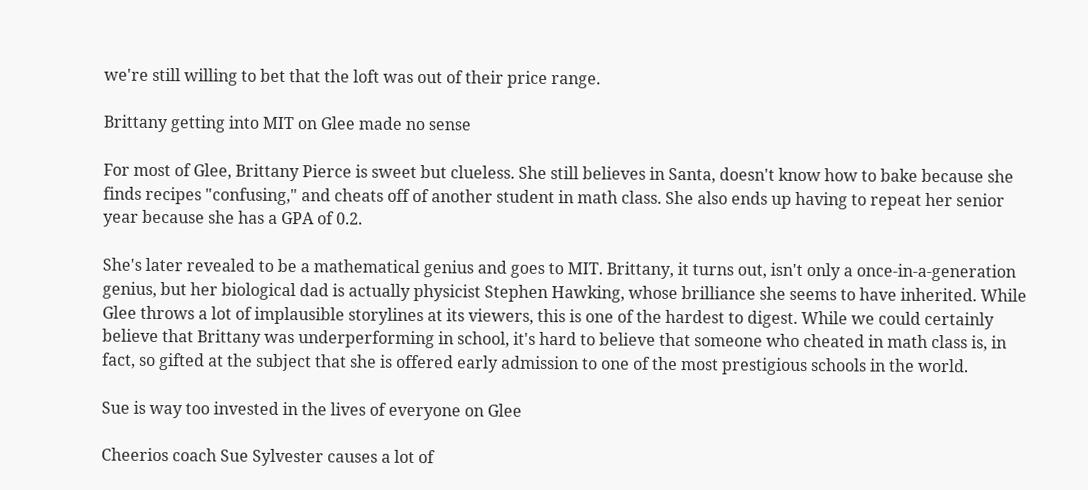we're still willing to bet that the loft was out of their price range.

Brittany getting into MIT on Glee made no sense

For most of Glee, Brittany Pierce is sweet but clueless. She still believes in Santa, doesn't know how to bake because she finds recipes "confusing," and cheats off of another student in math class. She also ends up having to repeat her senior year because she has a GPA of 0.2.

She's later revealed to be a mathematical genius and goes to MIT. Brittany, it turns out, isn't only a once-in-a-generation genius, but her biological dad is actually physicist Stephen Hawking, whose brilliance she seems to have inherited. While Glee throws a lot of implausible storylines at its viewers, this is one of the hardest to digest. While we could certainly believe that Brittany was underperforming in school, it's hard to believe that someone who cheated in math class is, in fact, so gifted at the subject that she is offered early admission to one of the most prestigious schools in the world.

Sue is way too invested in the lives of everyone on Glee

Cheerios coach Sue Sylvester causes a lot of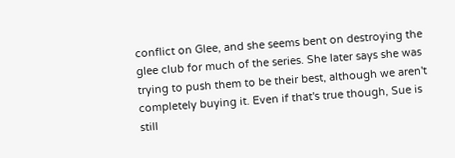conflict on Glee, and she seems bent on destroying the glee club for much of the series. She later says she was trying to push them to be their best, although we aren't completely buying it. Even if that's true though, Sue is still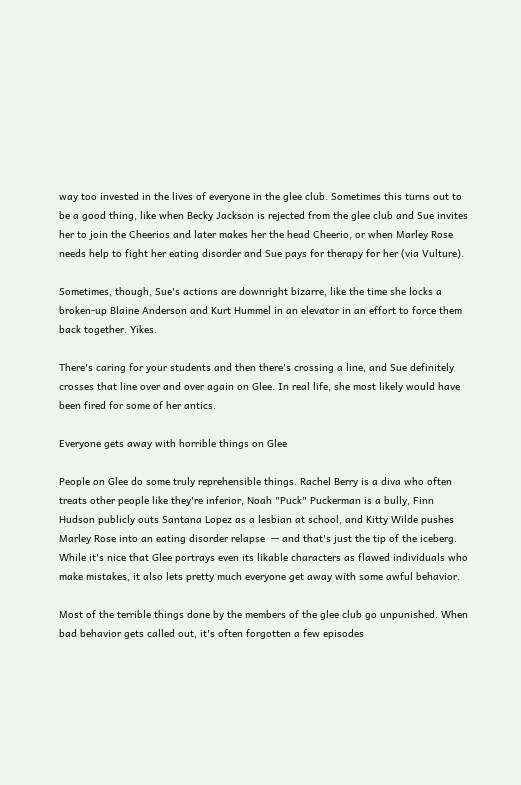way too invested in the lives of everyone in the glee club. Sometimes this turns out to be a good thing, like when Becky Jackson is rejected from the glee club and Sue invites her to join the Cheerios and later makes her the head Cheerio, or when Marley Rose needs help to fight her eating disorder and Sue pays for therapy for her (via Vulture).

Sometimes, though, Sue's actions are downright bizarre, like the time she locks a broken-up Blaine Anderson and Kurt Hummel in an elevator in an effort to force them back together. Yikes.

There's caring for your students and then there's crossing a line, and Sue definitely crosses that line over and over again on Glee. In real life, she most likely would have been fired for some of her antics.

Everyone gets away with horrible things on Glee

People on Glee do some truly reprehensible things. Rachel Berry is a diva who often treats other people like they're inferior, Noah "Puck" Puckerman is a bully, Finn Hudson publicly outs Santana Lopez as a lesbian at school, and Kitty Wilde pushes Marley Rose into an eating disorder relapse  — and that's just the tip of the iceberg. While it's nice that Glee portrays even its likable characters as flawed individuals who make mistakes, it also lets pretty much everyone get away with some awful behavior.

Most of the terrible things done by the members of the glee club go unpunished. When bad behavior gets called out, it's often forgotten a few episodes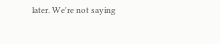later. We're not saying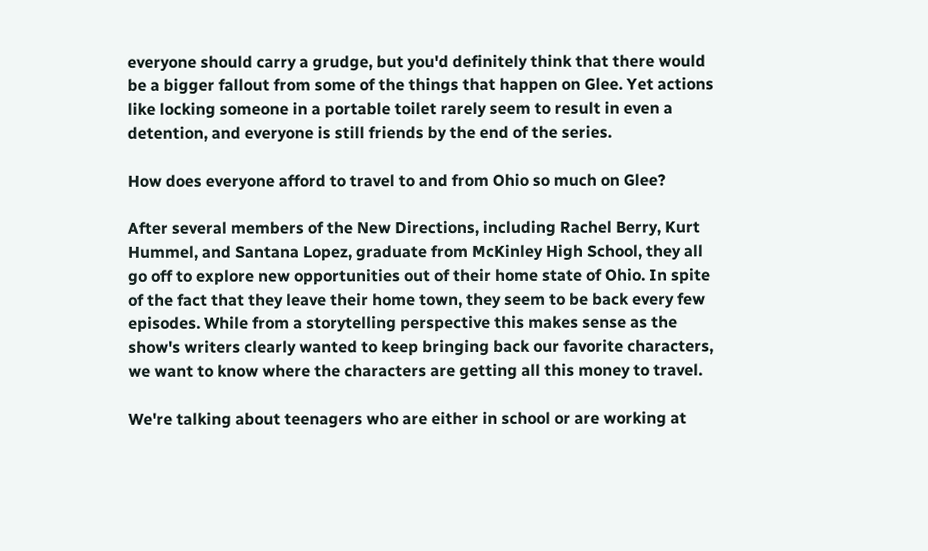everyone should carry a grudge, but you'd definitely think that there would be a bigger fallout from some of the things that happen on Glee. Yet actions like locking someone in a portable toilet rarely seem to result in even a detention, and everyone is still friends by the end of the series.

How does everyone afford to travel to and from Ohio so much on Glee?

After several members of the New Directions, including Rachel Berry, Kurt Hummel, and Santana Lopez, graduate from McKinley High School, they all go off to explore new opportunities out of their home state of Ohio. In spite of the fact that they leave their home town, they seem to be back every few episodes. While from a storytelling perspective this makes sense as the show's writers clearly wanted to keep bringing back our favorite characters, we want to know where the characters are getting all this money to travel.

We're talking about teenagers who are either in school or are working at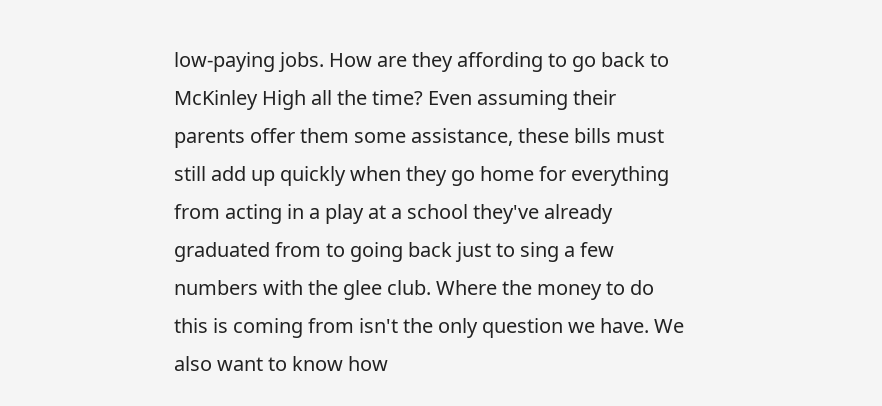low-paying jobs. How are they affording to go back to McKinley High all the time? Even assuming their parents offer them some assistance, these bills must still add up quickly when they go home for everything from acting in a play at a school they've already graduated from to going back just to sing a few numbers with the glee club. Where the money to do this is coming from isn't the only question we have. We also want to know how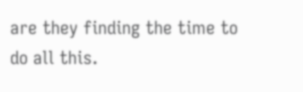are they finding the time to do all this.